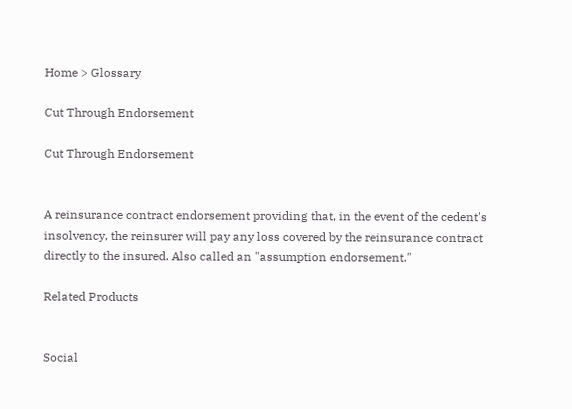Home > Glossary

Cut Through Endorsement

Cut Through Endorsement


A reinsurance contract endorsement providing that, in the event of the cedent's insolvency, the reinsurer will pay any loss covered by the reinsurance contract directly to the insured. Also called an "assumption endorsement."

Related Products


Social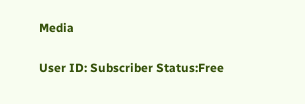Media

User ID: Subscriber Status:Free